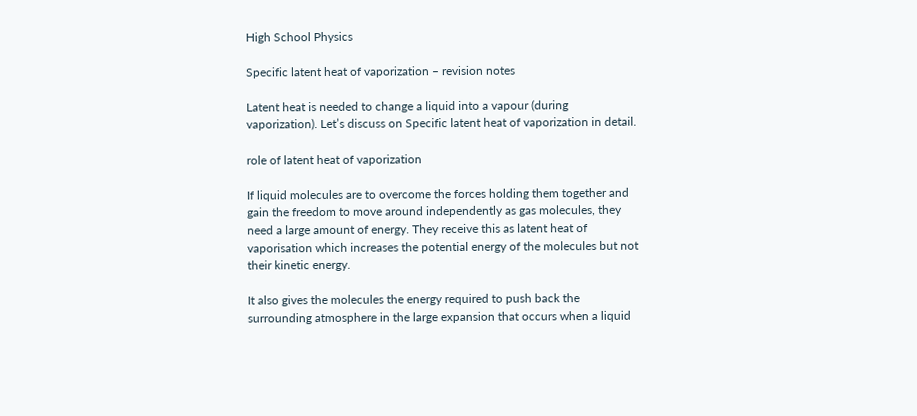High School Physics

Specific latent heat of vaporization – revision notes

Latent heat is needed to change a liquid into a vapour (during vaporization). Let’s discuss on Specific latent heat of vaporization in detail.

role of latent heat of vaporization

If liquid molecules are to overcome the forces holding them together and gain the freedom to move around independently as gas molecules, they need a large amount of energy. They receive this as latent heat of vaporisation which increases the potential energy of the molecules but not their kinetic energy.

It also gives the molecules the energy required to push back the surrounding atmosphere in the large expansion that occurs when a liquid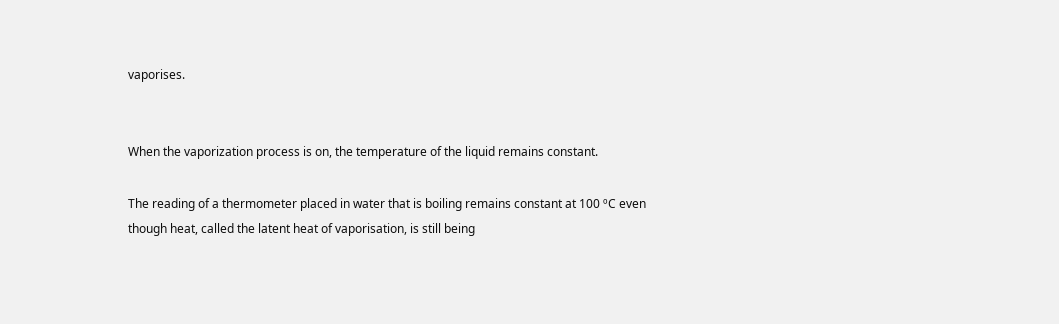vaporises.


When the vaporization process is on, the temperature of the liquid remains constant.

The reading of a thermometer placed in water that is boiling remains constant at 100 ºC even though heat, called the latent heat of vaporisation, is still being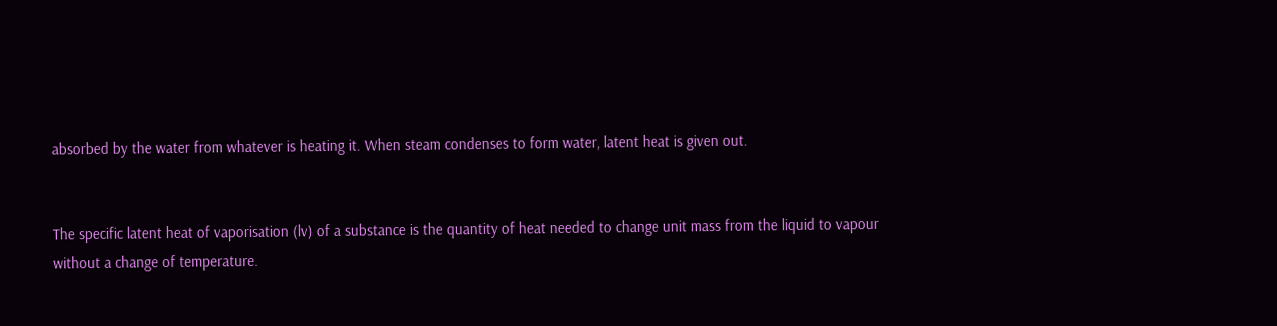absorbed by the water from whatever is heating it. When steam condenses to form water, latent heat is given out.


The specific latent heat of vaporisation (lv) of a substance is the quantity of heat needed to change unit mass from the liquid to vapour without a change of temperature.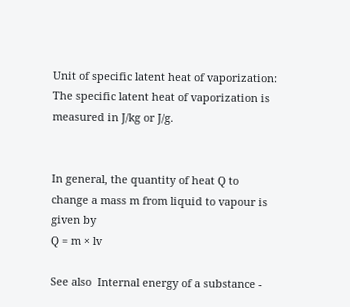Unit of specific latent heat of vaporization: The specific latent heat of vaporization is measured in J/kg or J/g.


In general, the quantity of heat Q to change a mass m from liquid to vapour is given by
Q = m × lv

See also  Internal energy of a substance -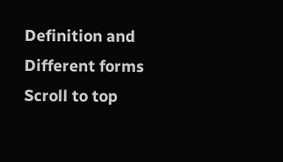Definition and Different forms
Scroll to top